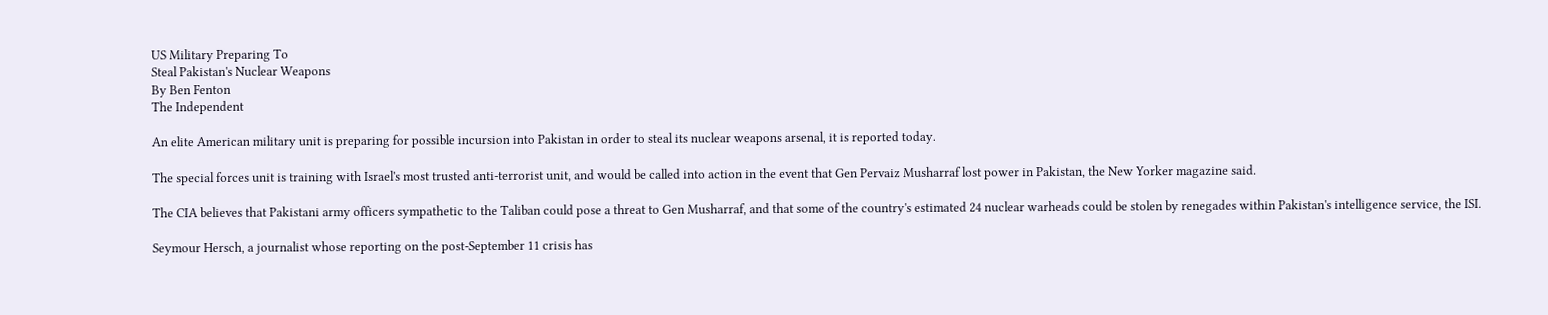US Military Preparing To
Steal Pakistan's Nuclear Weapons
By Ben Fenton
The Independent

An elite American military unit is preparing for possible incursion into Pakistan in order to steal its nuclear weapons arsenal, it is reported today.

The special forces unit is training with Israel's most trusted anti-terrorist unit, and would be called into action in the event that Gen Pervaiz Musharraf lost power in Pakistan, the New Yorker magazine said.

The CIA believes that Pakistani army officers sympathetic to the Taliban could pose a threat to Gen Musharraf, and that some of the country's estimated 24 nuclear warheads could be stolen by renegades within Pakistan's intelligence service, the ISI.

Seymour Hersch, a journalist whose reporting on the post-September 11 crisis has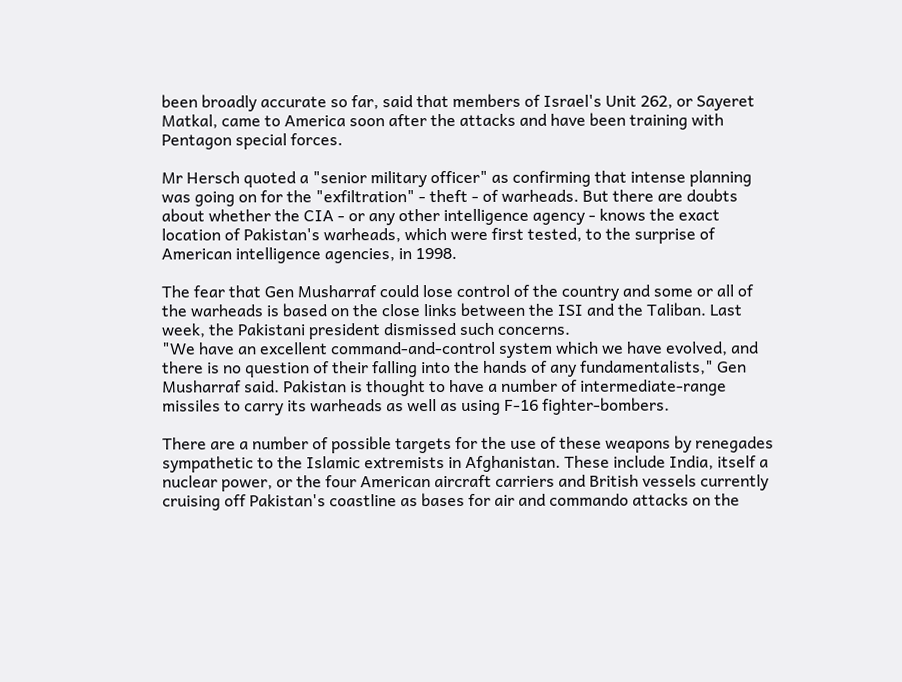been broadly accurate so far, said that members of Israel's Unit 262, or Sayeret Matkal, came to America soon after the attacks and have been training with Pentagon special forces.

Mr Hersch quoted a "senior military officer" as confirming that intense planning was going on for the "exfiltration" - theft - of warheads. But there are doubts about whether the CIA - or any other intelligence agency - knows the exact location of Pakistan's warheads, which were first tested, to the surprise of American intelligence agencies, in 1998.

The fear that Gen Musharraf could lose control of the country and some or all of the warheads is based on the close links between the ISI and the Taliban. Last week, the Pakistani president dismissed such concerns.
"We have an excellent command-and-control system which we have evolved, and there is no question of their falling into the hands of any fundamentalists," Gen Musharraf said. Pakistan is thought to have a number of intermediate-range missiles to carry its warheads as well as using F-16 fighter-bombers.

There are a number of possible targets for the use of these weapons by renegades sympathetic to the Islamic extremists in Afghanistan. These include India, itself a nuclear power, or the four American aircraft carriers and British vessels currently cruising off Pakistan's coastline as bases for air and commando attacks on the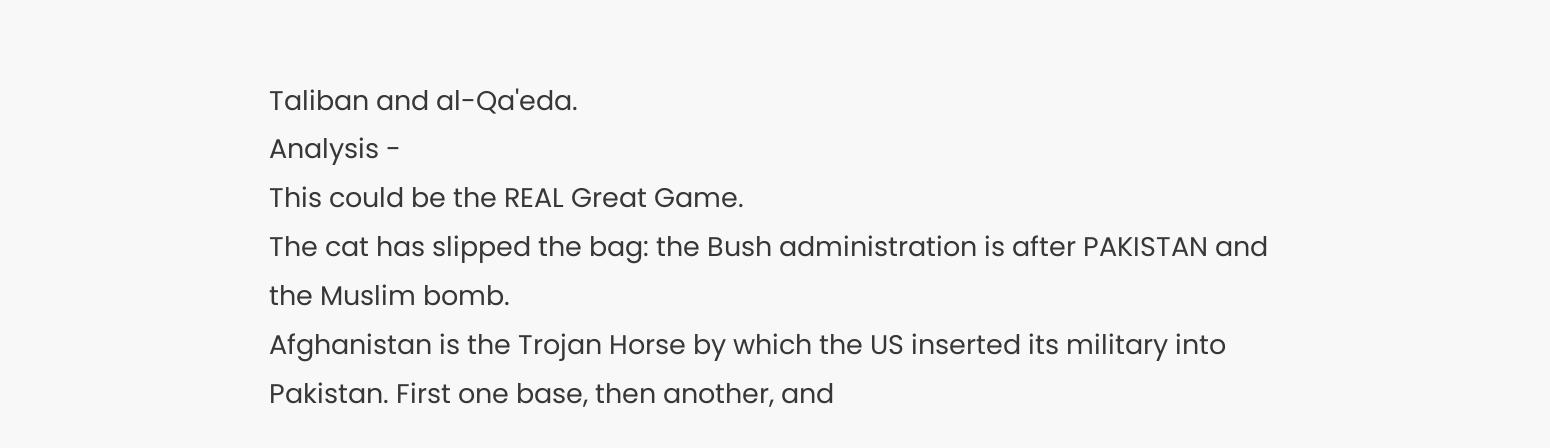Taliban and al-Qa'eda.
Analysis -
This could be the REAL Great Game.
The cat has slipped the bag: the Bush administration is after PAKISTAN and
the Muslim bomb.
Afghanistan is the Trojan Horse by which the US inserted its military into
Pakistan. First one base, then another, and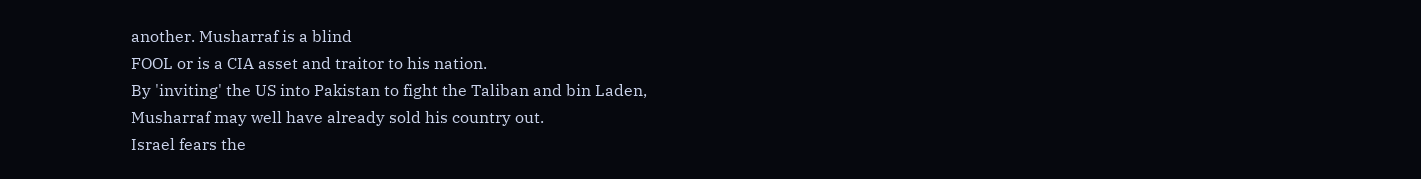another. Musharraf is a blind
FOOL or is a CIA asset and traitor to his nation.
By 'inviting' the US into Pakistan to fight the Taliban and bin Laden,
Musharraf may well have already sold his country out.
Israel fears the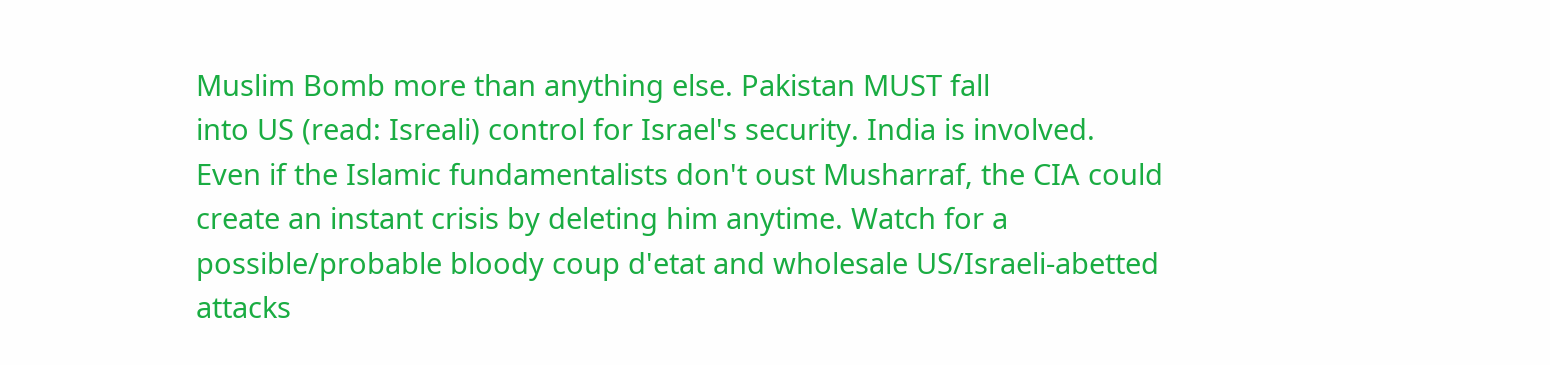Muslim Bomb more than anything else. Pakistan MUST fall
into US (read: Isreali) control for Israel's security. India is involved.
Even if the Islamic fundamentalists don't oust Musharraf, the CIA could
create an instant crisis by deleting him anytime. Watch for a
possible/probable bloody coup d'etat and wholesale US/Israeli-abetted
attacks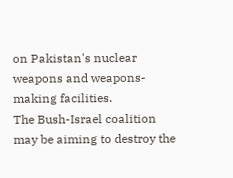on Pakistan's nuclear weapons and weapons-making facilities.
The Bush-Israel coalition may be aiming to destroy the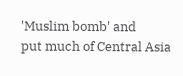'Muslim bomb' and
put much of Central Asia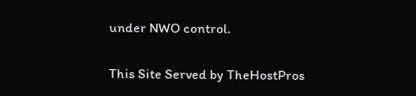under NWO control.


This Site Served by TheHostPros